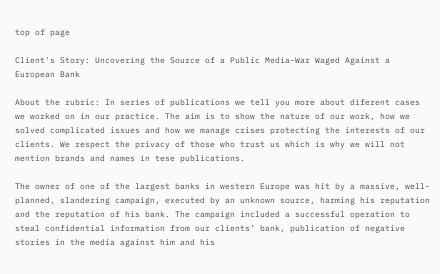top of page

Client's Story: Uncovering the Source of a Public Media-War Waged Against a European Bank

About the rubric: In series of publications we tell you more about diferent cases we worked on in our practice. The aim is to show the nature of our work, how we solved complicated issues and how we manage crises protecting the interests of our clients. We respect the privacy of those who trust us which is why we will not mention brands and names in tese publications.

The owner of one of the largest banks in western Europe was hit by a massive, well-planned, slandering campaign, executed by an unknown source, harming his reputation and the reputation of his bank. The campaign included a successful operation to steal confidential information from our clients’ bank, publication of negative stories in the media against him and his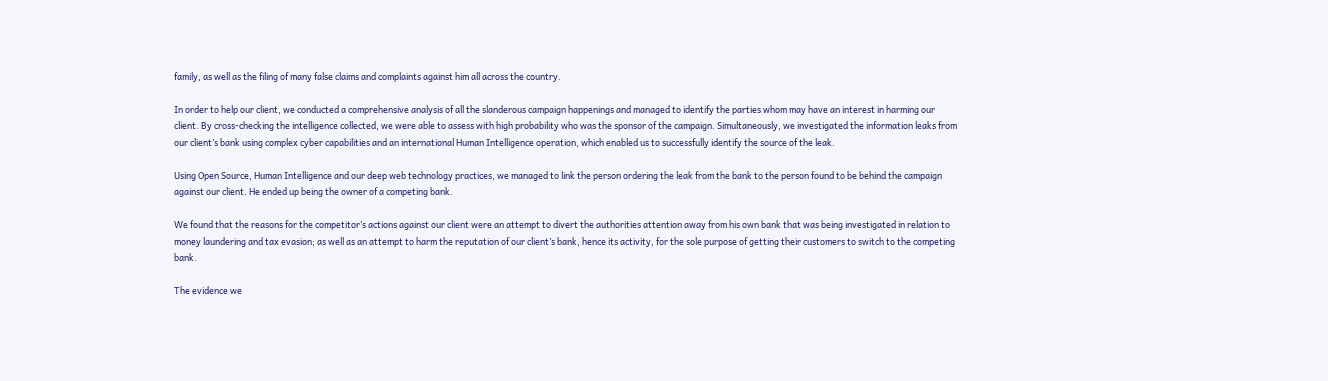family, as well as the filing of many false claims and complaints against him all across the country.

In order to help our client, we conducted a comprehensive analysis of all the slanderous campaign happenings and managed to identify the parties whom may have an interest in harming our client. By cross-checking the intelligence collected, we were able to assess with high probability who was the sponsor of the campaign. Simultaneously, we investigated the information leaks from our client’s bank using complex cyber capabilities and an international Human Intelligence operation, which enabled us to successfully identify the source of the leak.

Using Open Source, Human Intelligence and our deep web technology practices, we managed to link the person ordering the leak from the bank to the person found to be behind the campaign against our client. He ended up being the owner of a competing bank.

We found that the reasons for the competitor’s actions against our client were an attempt to divert the authorities attention away from his own bank that was being investigated in relation to money laundering and tax evasion; as well as an attempt to harm the reputation of our client’s bank, hence its activity, for the sole purpose of getting their customers to switch to the competing bank.

The evidence we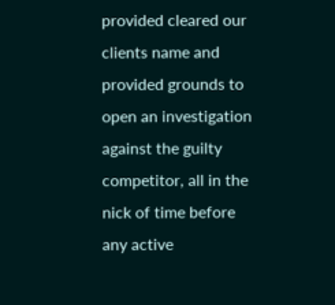provided cleared our clients name and provided grounds to open an investigation against the guilty competitor, all in the nick of time before any active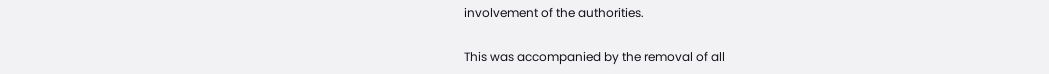involvement of the authorities.

This was accompanied by the removal of all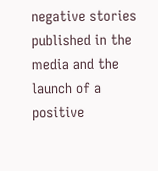negative stories published in the media and the launch of a positive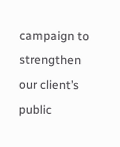campaign to strengthen our client’s public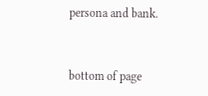persona and bank.


bottom of page